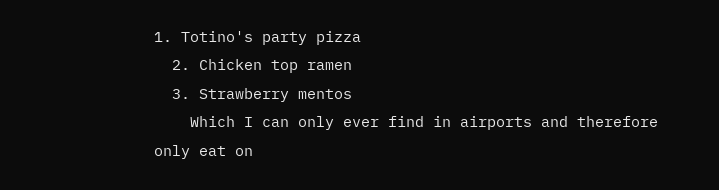1. Totino's party pizza
  2. Chicken top ramen
  3. Strawberry mentos
    Which I can only ever find in airports and therefore only eat on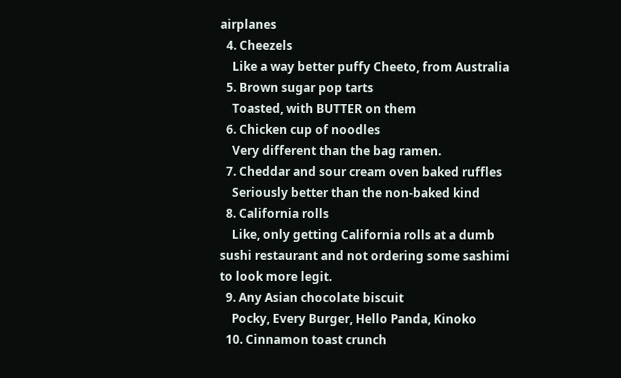airplanes
  4. Cheezels
    Like a way better puffy Cheeto, from Australia
  5. Brown sugar pop tarts
    Toasted, with BUTTER on them
  6. Chicken cup of noodles
    Very different than the bag ramen.
  7. Cheddar and sour cream oven baked ruffles
    Seriously better than the non-baked kind
  8. California rolls
    Like, only getting California rolls at a dumb sushi restaurant and not ordering some sashimi to look more legit.
  9. Any Asian chocolate biscuit
    Pocky, Every Burger, Hello Panda, Kinoko
  10. Cinnamon toast crunch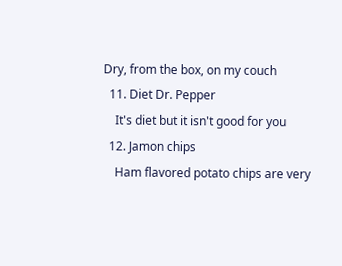Dry, from the box, on my couch
  11. Diet Dr. Pepper
    It's diet but it isn't good for you
  12. Jamon chips
    Ham flavored potato chips are very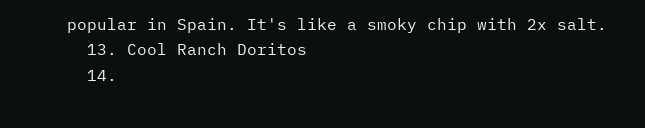popular in Spain. It's like a smoky chip with 2x salt.
  13. Cool Ranch Doritos
  14.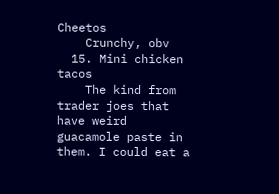Cheetos
    Crunchy, obv
  15. Mini chicken tacos
    The kind from trader joes that have weird guacamole paste in them. I could eat a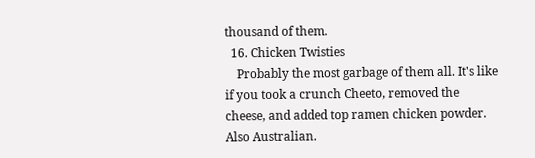thousand of them.
  16. Chicken Twisties
    Probably the most garbage of them all. It's like if you took a crunch Cheeto, removed the cheese, and added top ramen chicken powder. Also Australian.